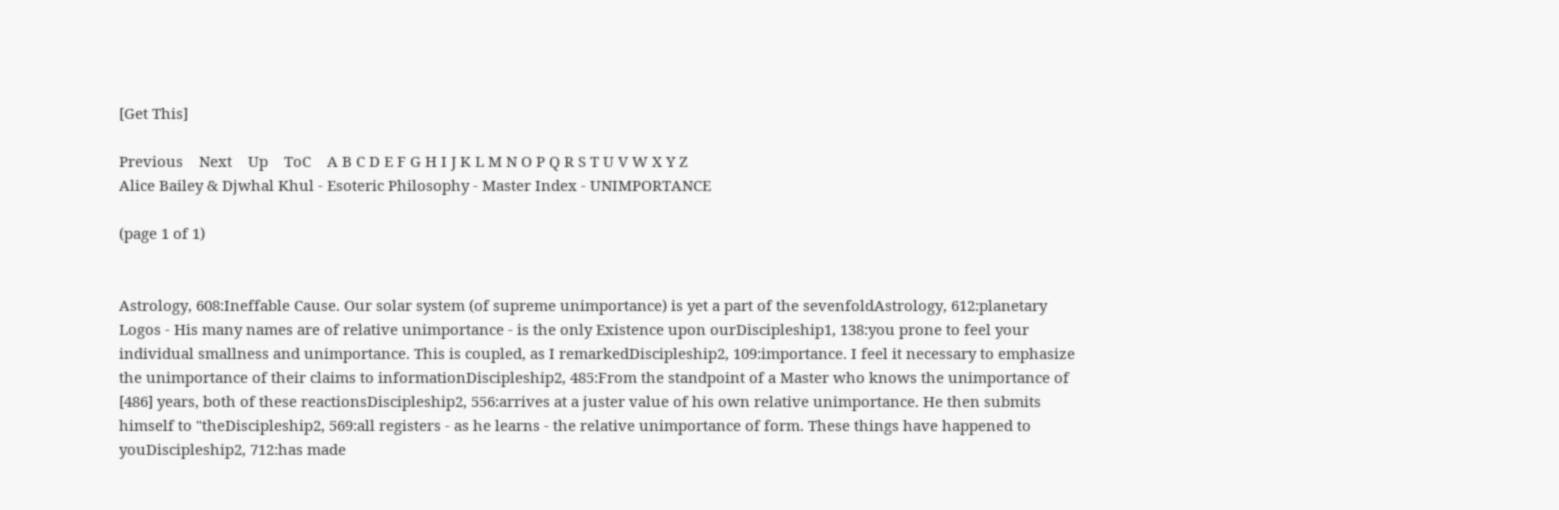[Get This]

Previous    Next    Up    ToC    A B C D E F G H I J K L M N O P Q R S T U V W X Y Z
Alice Bailey & Djwhal Khul - Esoteric Philosophy - Master Index - UNIMPORTANCE

(page 1 of 1)


Astrology, 608:Ineffable Cause. Our solar system (of supreme unimportance) is yet a part of the sevenfoldAstrology, 612:planetary Logos - His many names are of relative unimportance - is the only Existence upon ourDiscipleship1, 138:you prone to feel your individual smallness and unimportance. This is coupled, as I remarkedDiscipleship2, 109:importance. I feel it necessary to emphasize the unimportance of their claims to informationDiscipleship2, 485:From the standpoint of a Master who knows the unimportance of [486] years, both of these reactionsDiscipleship2, 556:arrives at a juster value of his own relative unimportance. He then submits himself to "theDiscipleship2, 569:all registers - as he learns - the relative unimportance of form. These things have happened to youDiscipleship2, 712:has made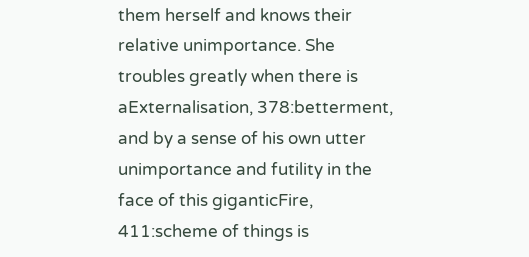them herself and knows their relative unimportance. She troubles greatly when there is aExternalisation, 378:betterment, and by a sense of his own utter unimportance and futility in the face of this giganticFire, 411:scheme of things is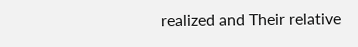realized and Their relative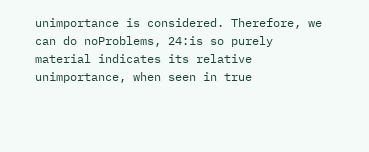unimportance is considered. Therefore, we can do noProblems, 24:is so purely material indicates its relative unimportance, when seen in true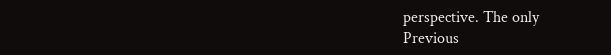perspective. The only
Previous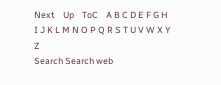Next    Up    ToC    A B C D E F G H I J K L M N O P Q R S T U V W X Y Z
Search Search web